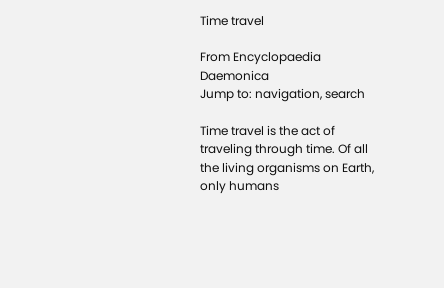Time travel

From Encyclopaedia Daemonica
Jump to: navigation, search

Time travel is the act of traveling through time. Of all the living organisms on Earth, only humans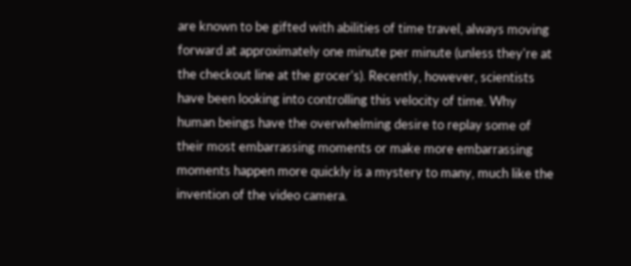are known to be gifted with abilities of time travel, always moving forward at approximately one minute per minute (unless they're at the checkout line at the grocer's). Recently, however, scientists have been looking into controlling this velocity of time. Why human beings have the overwhelming desire to replay some of their most embarrassing moments or make more embarrassing moments happen more quickly is a mystery to many, much like the invention of the video camera.